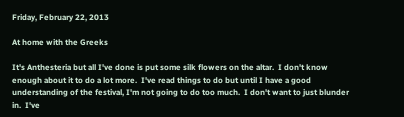Friday, February 22, 2013

At home with the Greeks

It's Anthesteria but all I've done is put some silk flowers on the altar.  I don't know enough about it to do a lot more.  I've read things to do but until I have a good understanding of the festival, I'm not going to do too much.  I don't want to just blunder in.  I've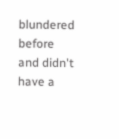blundered before and didn't have a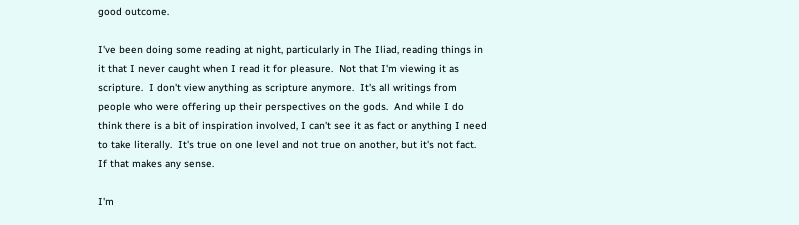good outcome.

I've been doing some reading at night, particularly in The Iliad, reading things in it that I never caught when I read it for pleasure.  Not that I'm viewing it as scripture.  I don't view anything as scripture anymore.  It's all writings from people who were offering up their perspectives on the gods.  And while I do think there is a bit of inspiration involved, I can't see it as fact or anything I need to take literally.  It's true on one level and not true on another, but it's not fact.  If that makes any sense.

I'm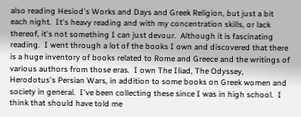also reading Hesiod's Works and Days and Greek Religion, but just a bit each night.  It's heavy reading and with my concentration skills, or lack thereof, it's not something I can just devour.  Although it is fascinating reading.  I went through a lot of the books I own and discovered that there is a huge inventory of books related to Rome and Greece and the writings of various authors from those eras.  I own The Iliad, The Odyssey, Herodotus's Persian Wars, in addition to some books on Greek women and society in general.  I've been collecting these since I was in high school.  I think that should have told me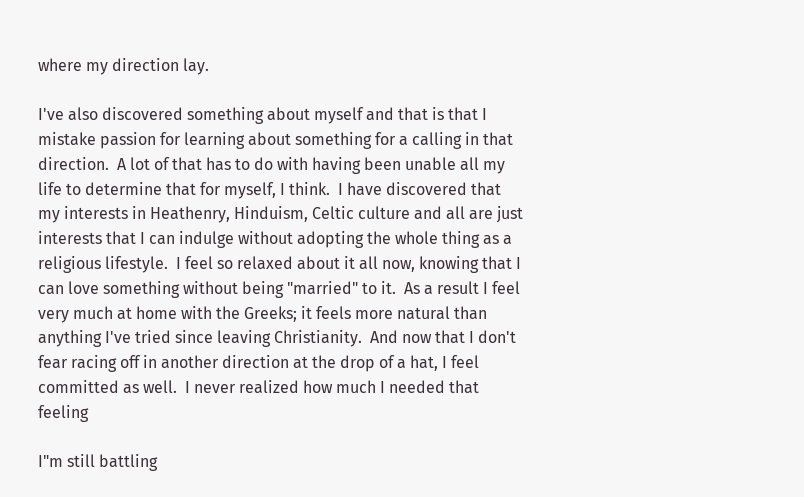where my direction lay.

I've also discovered something about myself and that is that I mistake passion for learning about something for a calling in that direction.  A lot of that has to do with having been unable all my life to determine that for myself, I think.  I have discovered that my interests in Heathenry, Hinduism, Celtic culture and all are just interests that I can indulge without adopting the whole thing as a religious lifestyle.  I feel so relaxed about it all now, knowing that I can love something without being "married" to it.  As a result I feel very much at home with the Greeks; it feels more natural than anything I've tried since leaving Christianity.  And now that I don't fear racing off in another direction at the drop of a hat, I feel committed as well.  I never realized how much I needed that feeling

I"m still battling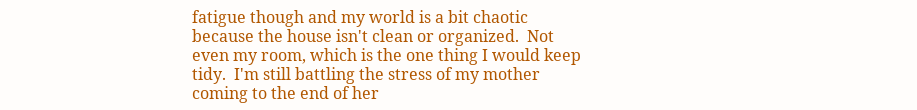fatigue though and my world is a bit chaotic because the house isn't clean or organized.  Not even my room, which is the one thing I would keep tidy.  I'm still battling the stress of my mother coming to the end of her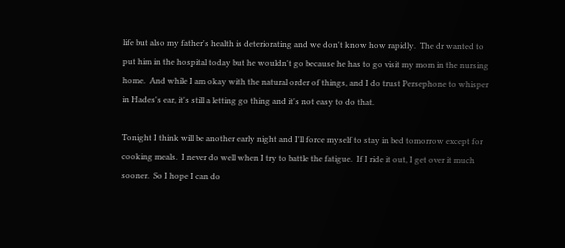life but also my father's health is deteriorating and we don't know how rapidly.  The dr wanted to put him in the hospital today but he wouldn't go because he has to go visit my mom in the nursing home.  And while I am okay with the natural order of things, and I do trust Persephone to whisper in Hades's ear, it's still a letting go thing and it's not easy to do that.

Tonight I think will be another early night and I'll force myself to stay in bed tomorrow except for cooking meals.  I never do well when I try to battle the fatigue.  If I ride it out, I get over it much sooner.  So I hope I can do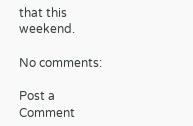that this weekend.

No comments:

Post a Comment